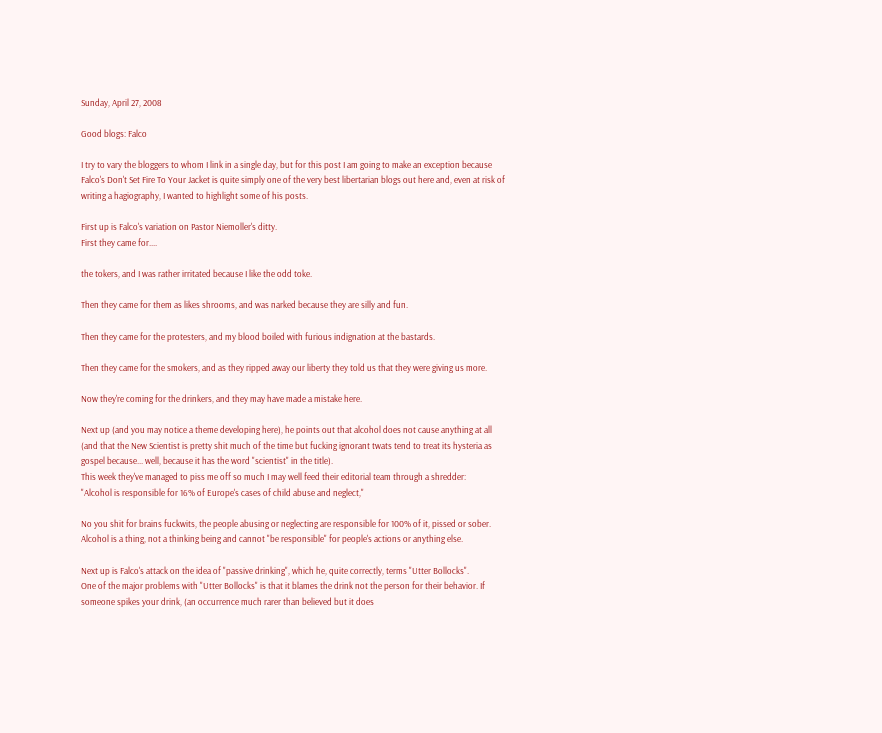Sunday, April 27, 2008

Good blogs: Falco

I try to vary the bloggers to whom I link in a single day, but for this post I am going to make an exception because Falco's Don't Set Fire To Your Jacket is quite simply one of the very best libertarian blogs out here and, even at risk of writing a hagiography, I wanted to highlight some of his posts.

First up is Falco's variation on Pastor Niemoller's ditty.
First they came for....

the tokers, and I was rather irritated because I like the odd toke.

Then they came for them as likes shrooms, and was narked because they are silly and fun.

Then they came for the protesters, and my blood boiled with furious indignation at the bastards.

Then they came for the smokers, and as they ripped away our liberty they told us that they were giving us more.

Now they're coming for the drinkers, and they may have made a mistake here.

Next up (and you may notice a theme developing here), he points out that alcohol does not cause anything at all (and that the New Scientist is pretty shit much of the time but fucking ignorant twats tend to treat its hysteria as gospel because... well, because it has the word "scientist" in the title).
This week they've managed to piss me off so much I may well feed their editorial team through a shredder:
"Alcohol is responsible for 16% of Europe's cases of child abuse and neglect,"

No you shit for brains fuckwits, the people abusing or neglecting are responsible for 100% of it, pissed or sober. Alcohol is a thing, not a thinking being and cannot "be responsible" for people's actions or anything else.

Next up is Falco's attack on the idea of "passive drinking", which he, quite correctly, terms "Utter Bollocks".
One of the major problems with "Utter Bollocks" is that it blames the drink not the person for their behavior. If someone spikes your drink, (an occurrence much rarer than believed but it does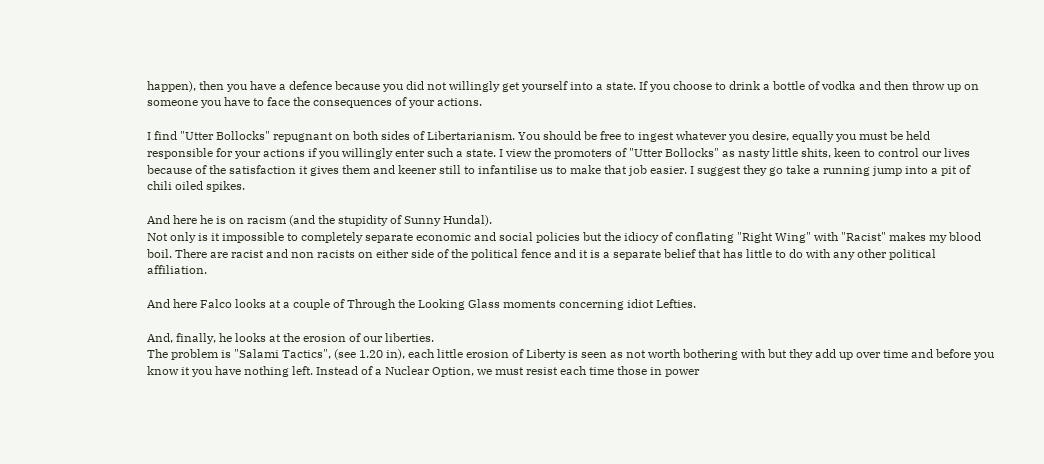happen), then you have a defence because you did not willingly get yourself into a state. If you choose to drink a bottle of vodka and then throw up on someone you have to face the consequences of your actions.

I find "Utter Bollocks" repugnant on both sides of Libertarianism. You should be free to ingest whatever you desire, equally you must be held responsible for your actions if you willingly enter such a state. I view the promoters of "Utter Bollocks" as nasty little shits, keen to control our lives because of the satisfaction it gives them and keener still to infantilise us to make that job easier. I suggest they go take a running jump into a pit of chili oiled spikes.

And here he is on racism (and the stupidity of Sunny Hundal).
Not only is it impossible to completely separate economic and social policies but the idiocy of conflating "Right Wing" with "Racist" makes my blood boil. There are racist and non racists on either side of the political fence and it is a separate belief that has little to do with any other political affiliation.

And here Falco looks at a couple of Through the Looking Glass moments concerning idiot Lefties.

And, finally, he looks at the erosion of our liberties.
The problem is "Salami Tactics", (see 1.20 in), each little erosion of Liberty is seen as not worth bothering with but they add up over time and before you know it you have nothing left. Instead of a Nuclear Option, we must resist each time those in power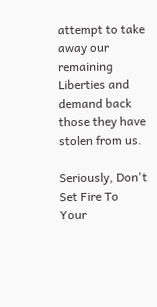attempt to take away our remaining Liberties and demand back those they have stolen from us.

Seriously, Don't Set Fire To Your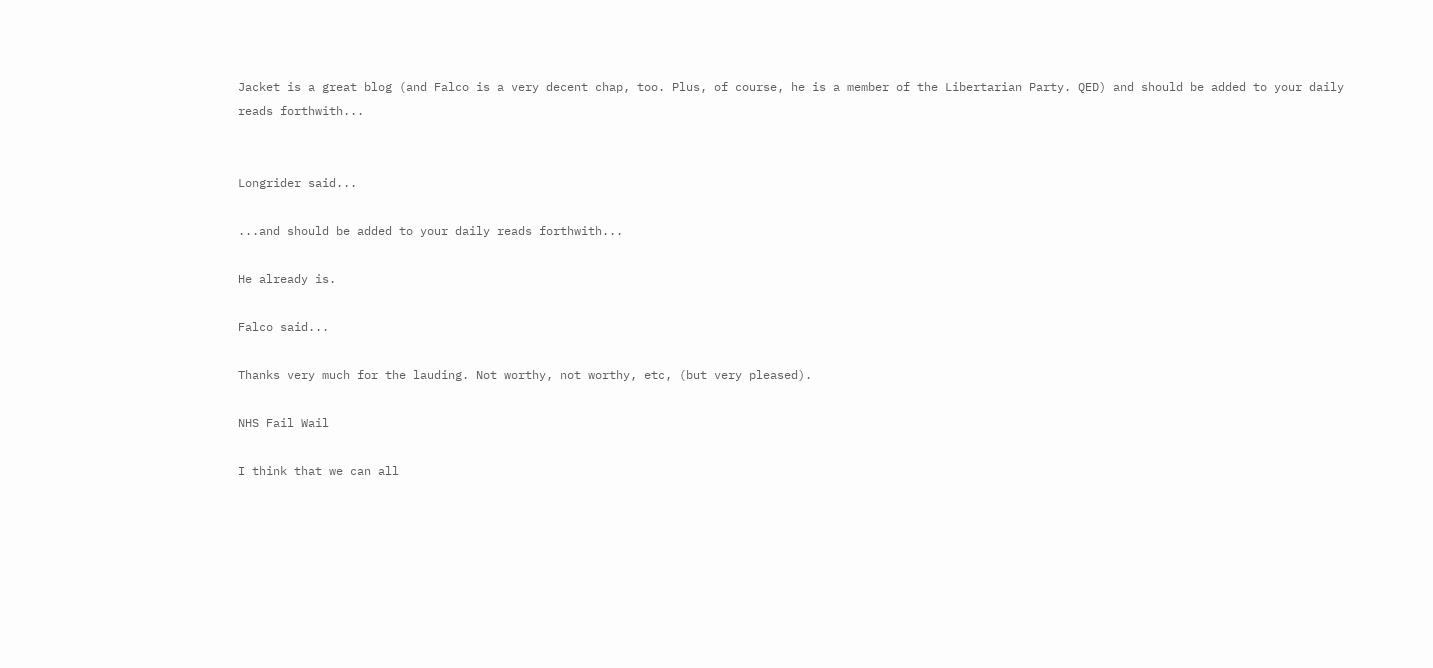Jacket is a great blog (and Falco is a very decent chap, too. Plus, of course, he is a member of the Libertarian Party. QED) and should be added to your daily reads forthwith...


Longrider said...

...and should be added to your daily reads forthwith...

He already is.

Falco said...

Thanks very much for the lauding. Not worthy, not worthy, etc, (but very pleased).

NHS Fail Wail

I think that we can all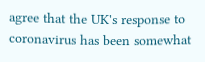agree that the UK's response to coronavirus has been somewhat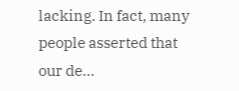lacking. In fact, many people asserted that our de...